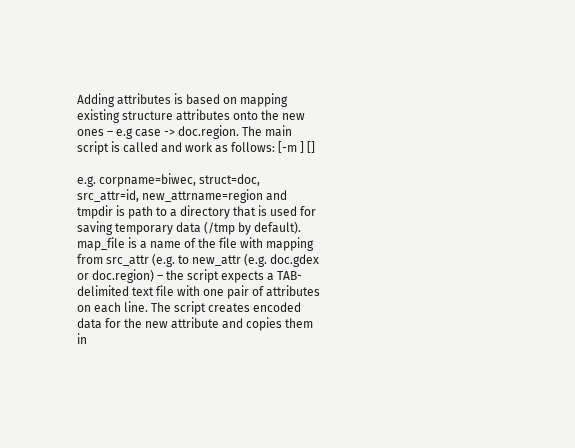Adding attributes is based on mapping existing structure attributes onto the new ones – e.g case -> doc.region. The main script is called and work as follows: [-m ] []

e.g. corpname=biwec, struct=doc, src_attr=id, new_attrname=region and tmpdir is path to a directory that is used for saving temporary data (/tmp by default). map_file is a name of the file with mapping from src_attr (e.g. to new_attr (e.g. doc.gdex or doc.region) – the script expects a TAB-delimited text file with one pair of attributes on each line. The script creates encoded data for the new attribute and copies them in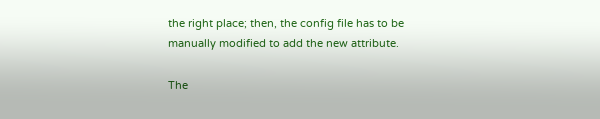the right place; then, the config file has to be manually modified to add the new attribute.

The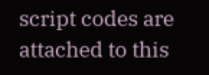script codes are attached to this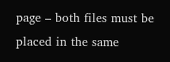page – both files must be placed in the same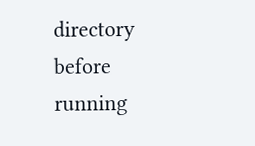directory before running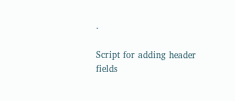.

Script for adding header fields